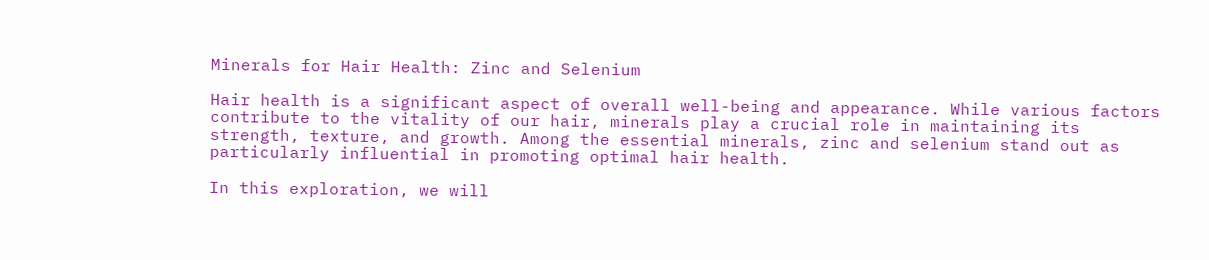Minerals for Hair Health: Zinc and Selenium

Hair health is a significant aspect of overall well-being and appearance. While various factors contribute to the vitality of our hair, minerals play a crucial role in maintaining its strength, texture, and growth. Among the essential minerals, zinc and selenium stand out as particularly influential in promoting optimal hair health.

In this exploration, we will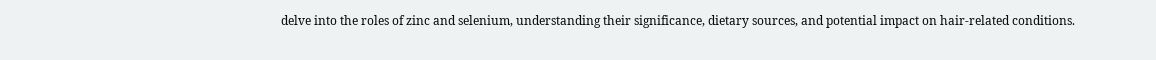delve into the roles of zinc and selenium, understanding their significance, dietary sources, and potential impact on hair-related conditions.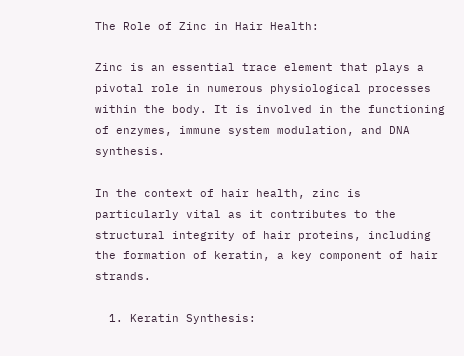The Role of Zinc in Hair Health:

Zinc is an essential trace element that plays a pivotal role in numerous physiological processes within the body. It is involved in the functioning of enzymes, immune system modulation, and DNA synthesis.

In the context of hair health, zinc is particularly vital as it contributes to the structural integrity of hair proteins, including the formation of keratin, a key component of hair strands.

  1. Keratin Synthesis: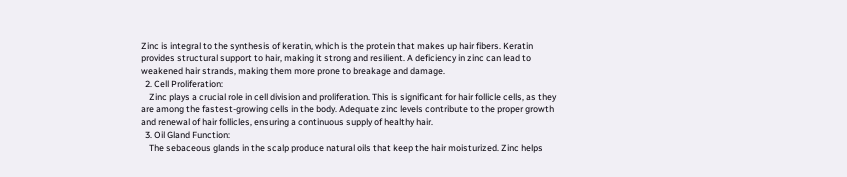Zinc is integral to the synthesis of keratin, which is the protein that makes up hair fibers. Keratin provides structural support to hair, making it strong and resilient. A deficiency in zinc can lead to weakened hair strands, making them more prone to breakage and damage.
  2. Cell Proliferation:
    Zinc plays a crucial role in cell division and proliferation. This is significant for hair follicle cells, as they are among the fastest-growing cells in the body. Adequate zinc levels contribute to the proper growth and renewal of hair follicles, ensuring a continuous supply of healthy hair.
  3. Oil Gland Function:
    The sebaceous glands in the scalp produce natural oils that keep the hair moisturized. Zinc helps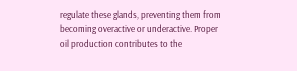regulate these glands, preventing them from becoming overactive or underactive. Proper oil production contributes to the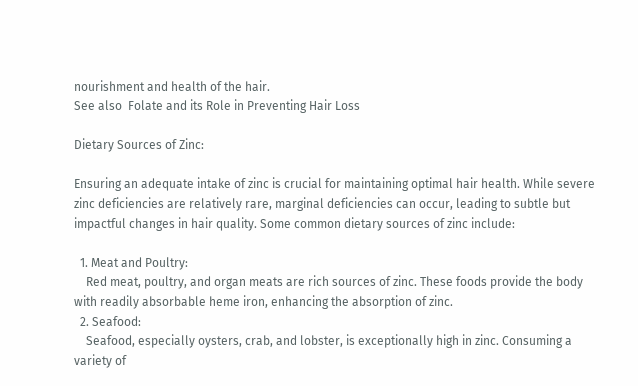nourishment and health of the hair.
See also  Folate and its Role in Preventing Hair Loss

Dietary Sources of Zinc:

Ensuring an adequate intake of zinc is crucial for maintaining optimal hair health. While severe zinc deficiencies are relatively rare, marginal deficiencies can occur, leading to subtle but impactful changes in hair quality. Some common dietary sources of zinc include:

  1. Meat and Poultry:
    Red meat, poultry, and organ meats are rich sources of zinc. These foods provide the body with readily absorbable heme iron, enhancing the absorption of zinc.
  2. Seafood:
    Seafood, especially oysters, crab, and lobster, is exceptionally high in zinc. Consuming a variety of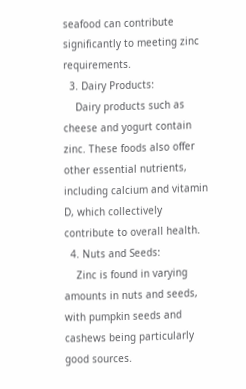seafood can contribute significantly to meeting zinc requirements.
  3. Dairy Products:
    Dairy products such as cheese and yogurt contain zinc. These foods also offer other essential nutrients, including calcium and vitamin D, which collectively contribute to overall health.
  4. Nuts and Seeds:
    Zinc is found in varying amounts in nuts and seeds, with pumpkin seeds and cashews being particularly good sources.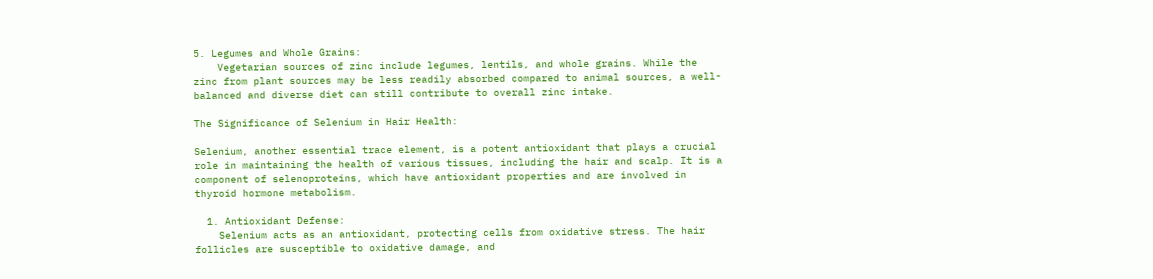5. Legumes and Whole Grains:
    Vegetarian sources of zinc include legumes, lentils, and whole grains. While the zinc from plant sources may be less readily absorbed compared to animal sources, a well-balanced and diverse diet can still contribute to overall zinc intake.

The Significance of Selenium in Hair Health:

Selenium, another essential trace element, is a potent antioxidant that plays a crucial role in maintaining the health of various tissues, including the hair and scalp. It is a component of selenoproteins, which have antioxidant properties and are involved in thyroid hormone metabolism.

  1. Antioxidant Defense:
    Selenium acts as an antioxidant, protecting cells from oxidative stress. The hair follicles are susceptible to oxidative damage, and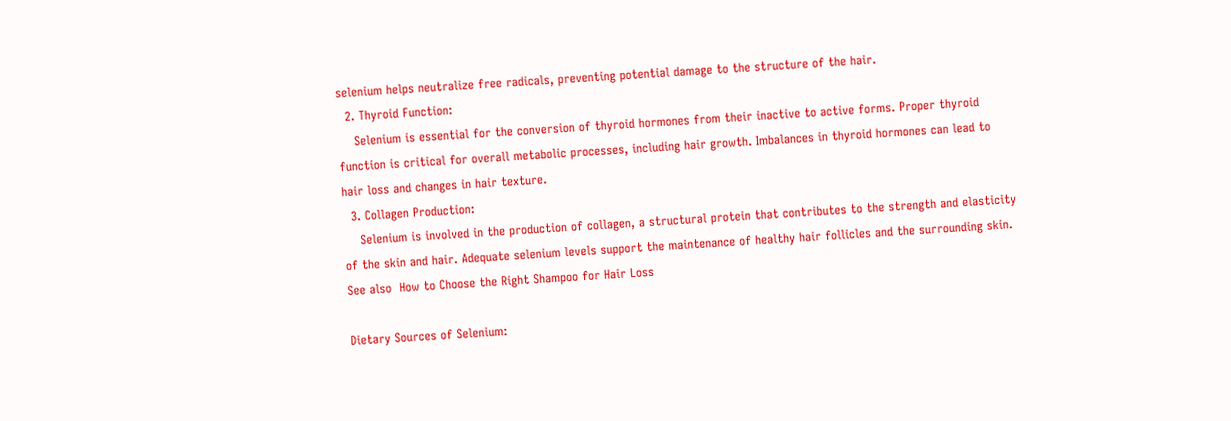selenium helps neutralize free radicals, preventing potential damage to the structure of the hair.
  2. Thyroid Function:
    Selenium is essential for the conversion of thyroid hormones from their inactive to active forms. Proper thyroid function is critical for overall metabolic processes, including hair growth. Imbalances in thyroid hormones can lead to hair loss and changes in hair texture.
  3. Collagen Production:
    Selenium is involved in the production of collagen, a structural protein that contributes to the strength and elasticity of the skin and hair. Adequate selenium levels support the maintenance of healthy hair follicles and the surrounding skin.
See also  How to Choose the Right Shampoo for Hair Loss

Dietary Sources of Selenium: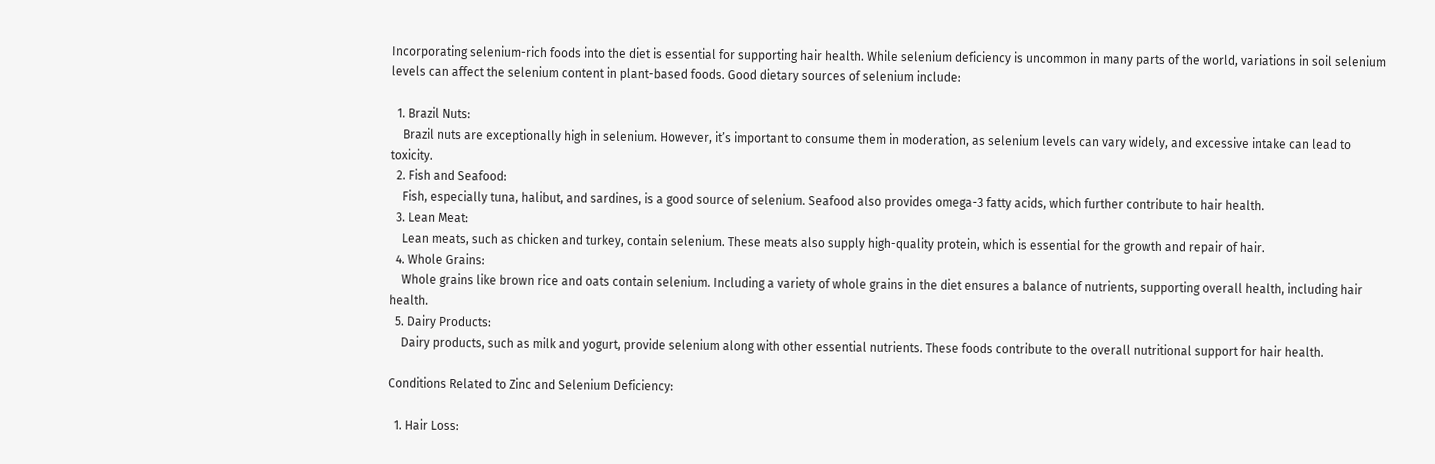Incorporating selenium-rich foods into the diet is essential for supporting hair health. While selenium deficiency is uncommon in many parts of the world, variations in soil selenium levels can affect the selenium content in plant-based foods. Good dietary sources of selenium include:

  1. Brazil Nuts:
    Brazil nuts are exceptionally high in selenium. However, it’s important to consume them in moderation, as selenium levels can vary widely, and excessive intake can lead to toxicity.
  2. Fish and Seafood:
    Fish, especially tuna, halibut, and sardines, is a good source of selenium. Seafood also provides omega-3 fatty acids, which further contribute to hair health.
  3. Lean Meat:
    Lean meats, such as chicken and turkey, contain selenium. These meats also supply high-quality protein, which is essential for the growth and repair of hair.
  4. Whole Grains:
    Whole grains like brown rice and oats contain selenium. Including a variety of whole grains in the diet ensures a balance of nutrients, supporting overall health, including hair health.
  5. Dairy Products:
    Dairy products, such as milk and yogurt, provide selenium along with other essential nutrients. These foods contribute to the overall nutritional support for hair health.

Conditions Related to Zinc and Selenium Deficiency:

  1. Hair Loss: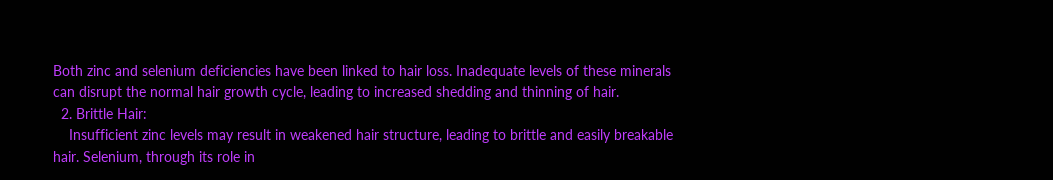Both zinc and selenium deficiencies have been linked to hair loss. Inadequate levels of these minerals can disrupt the normal hair growth cycle, leading to increased shedding and thinning of hair.
  2. Brittle Hair:
    Insufficient zinc levels may result in weakened hair structure, leading to brittle and easily breakable hair. Selenium, through its role in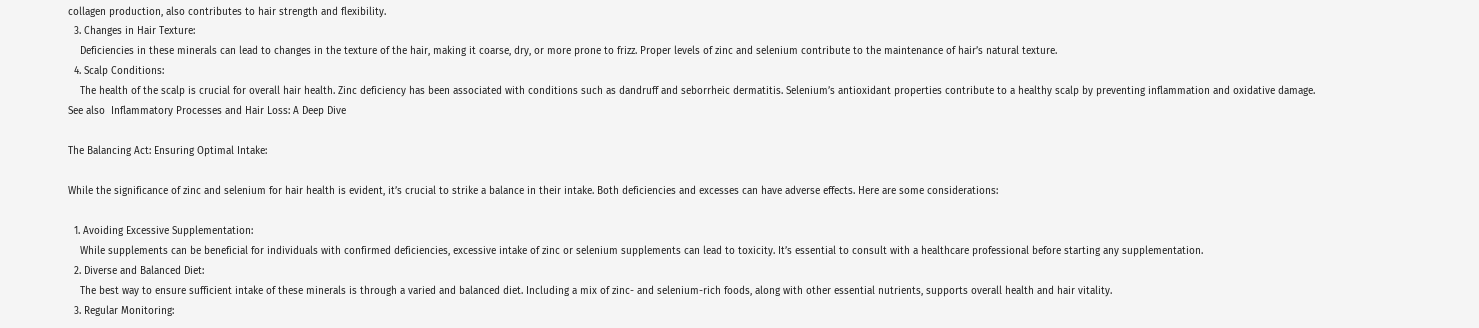collagen production, also contributes to hair strength and flexibility.
  3. Changes in Hair Texture:
    Deficiencies in these minerals can lead to changes in the texture of the hair, making it coarse, dry, or more prone to frizz. Proper levels of zinc and selenium contribute to the maintenance of hair’s natural texture.
  4. Scalp Conditions:
    The health of the scalp is crucial for overall hair health. Zinc deficiency has been associated with conditions such as dandruff and seborrheic dermatitis. Selenium’s antioxidant properties contribute to a healthy scalp by preventing inflammation and oxidative damage.
See also  Inflammatory Processes and Hair Loss: A Deep Dive

The Balancing Act: Ensuring Optimal Intake:

While the significance of zinc and selenium for hair health is evident, it’s crucial to strike a balance in their intake. Both deficiencies and excesses can have adverse effects. Here are some considerations:

  1. Avoiding Excessive Supplementation:
    While supplements can be beneficial for individuals with confirmed deficiencies, excessive intake of zinc or selenium supplements can lead to toxicity. It’s essential to consult with a healthcare professional before starting any supplementation.
  2. Diverse and Balanced Diet:
    The best way to ensure sufficient intake of these minerals is through a varied and balanced diet. Including a mix of zinc- and selenium-rich foods, along with other essential nutrients, supports overall health and hair vitality.
  3. Regular Monitoring: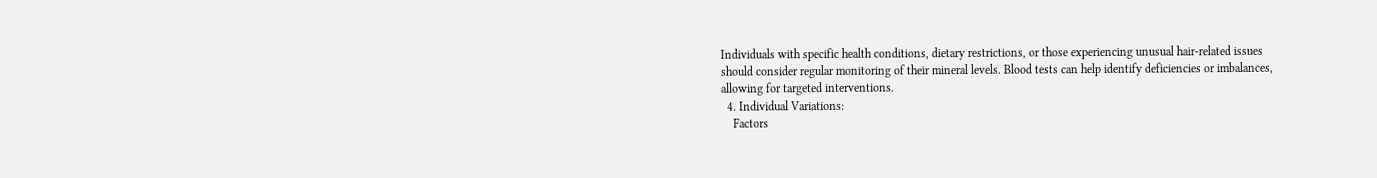Individuals with specific health conditions, dietary restrictions, or those experiencing unusual hair-related issues should consider regular monitoring of their mineral levels. Blood tests can help identify deficiencies or imbalances, allowing for targeted interventions.
  4. Individual Variations:
    Factors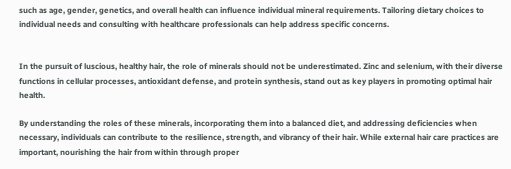such as age, gender, genetics, and overall health can influence individual mineral requirements. Tailoring dietary choices to individual needs and consulting with healthcare professionals can help address specific concerns.


In the pursuit of luscious, healthy hair, the role of minerals should not be underestimated. Zinc and selenium, with their diverse functions in cellular processes, antioxidant defense, and protein synthesis, stand out as key players in promoting optimal hair health.

By understanding the roles of these minerals, incorporating them into a balanced diet, and addressing deficiencies when necessary, individuals can contribute to the resilience, strength, and vibrancy of their hair. While external hair care practices are important, nourishing the hair from within through proper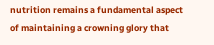nutrition remains a fundamental aspect of maintaining a crowning glory that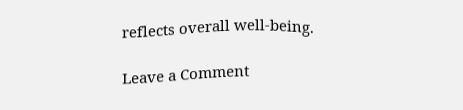reflects overall well-being.

Leave a Comment